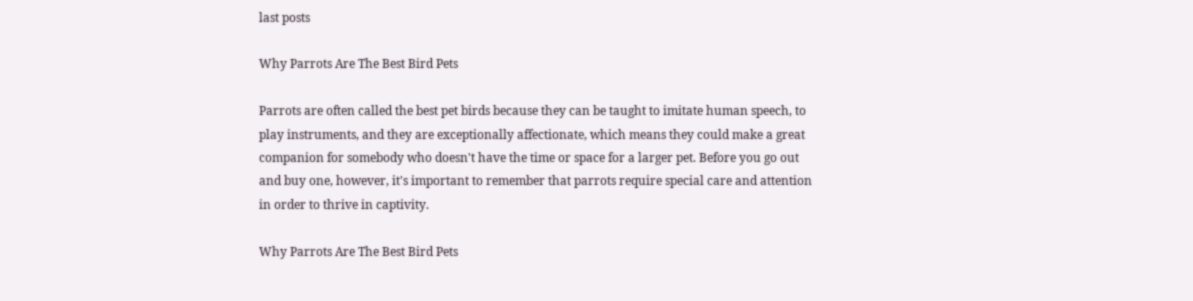last posts

Why Parrots Are The Best Bird Pets

Parrots are often called the best pet birds because they can be taught to imitate human speech, to play instruments, and they are exceptionally affectionate, which means they could make a great companion for somebody who doesn't have the time or space for a larger pet. Before you go out and buy one, however, it's important to remember that parrots require special care and attention in order to thrive in captivity.

Why Parrots Are The Best Bird Pets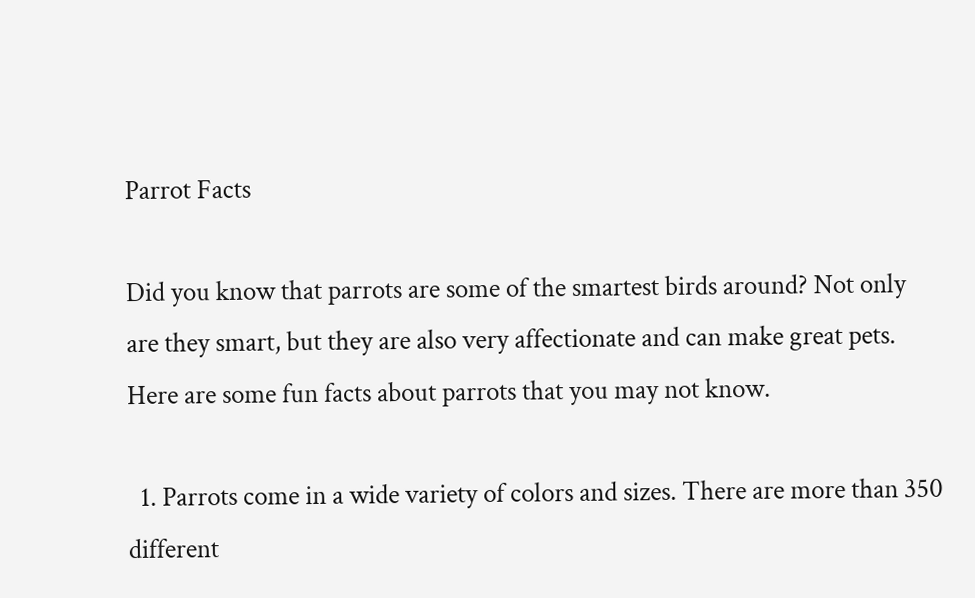Parrot Facts

Did you know that parrots are some of the smartest birds around? Not only are they smart, but they are also very affectionate and can make great pets. Here are some fun facts about parrots that you may not know.

  1. Parrots come in a wide variety of colors and sizes. There are more than 350 different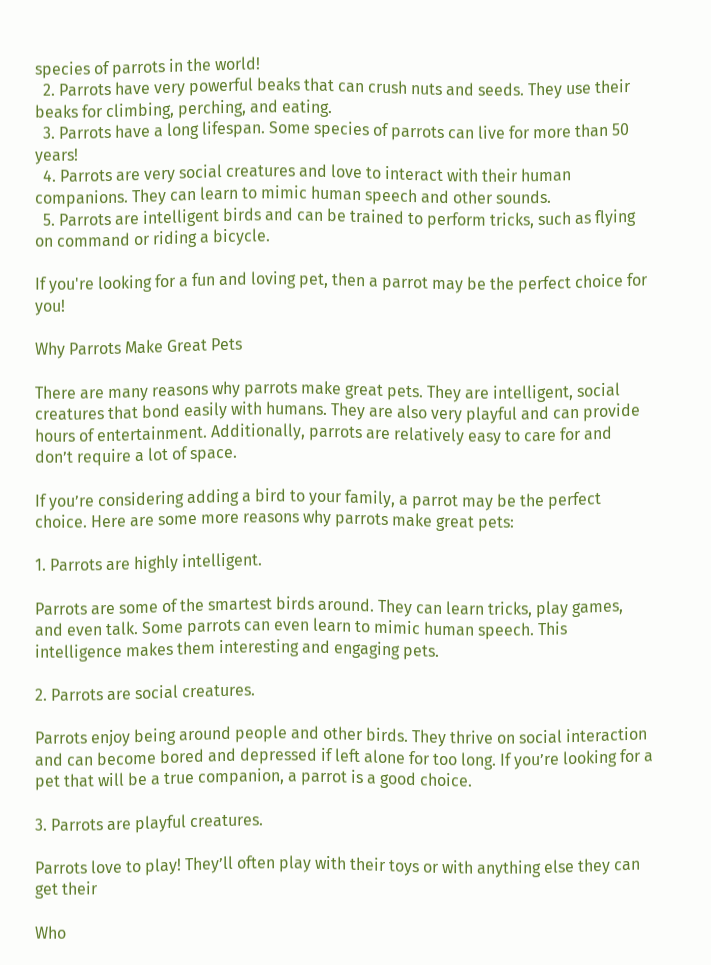species of parrots in the world!
  2. Parrots have very powerful beaks that can crush nuts and seeds. They use their beaks for climbing, perching, and eating.
  3. Parrots have a long lifespan. Some species of parrots can live for more than 50 years!
  4. Parrots are very social creatures and love to interact with their human companions. They can learn to mimic human speech and other sounds.
  5. Parrots are intelligent birds and can be trained to perform tricks, such as flying on command or riding a bicycle.

If you're looking for a fun and loving pet, then a parrot may be the perfect choice for you!

Why Parrots Make Great Pets

There are many reasons why parrots make great pets. They are intelligent, social creatures that bond easily with humans. They are also very playful and can provide hours of entertainment. Additionally, parrots are relatively easy to care for and don’t require a lot of space.

If you’re considering adding a bird to your family, a parrot may be the perfect choice. Here are some more reasons why parrots make great pets:

1. Parrots are highly intelligent.

Parrots are some of the smartest birds around. They can learn tricks, play games, and even talk. Some parrots can even learn to mimic human speech. This intelligence makes them interesting and engaging pets.

2. Parrots are social creatures.

Parrots enjoy being around people and other birds. They thrive on social interaction and can become bored and depressed if left alone for too long. If you’re looking for a pet that will be a true companion, a parrot is a good choice.

3. Parrots are playful creatures.

Parrots love to play! They’ll often play with their toys or with anything else they can get their

Who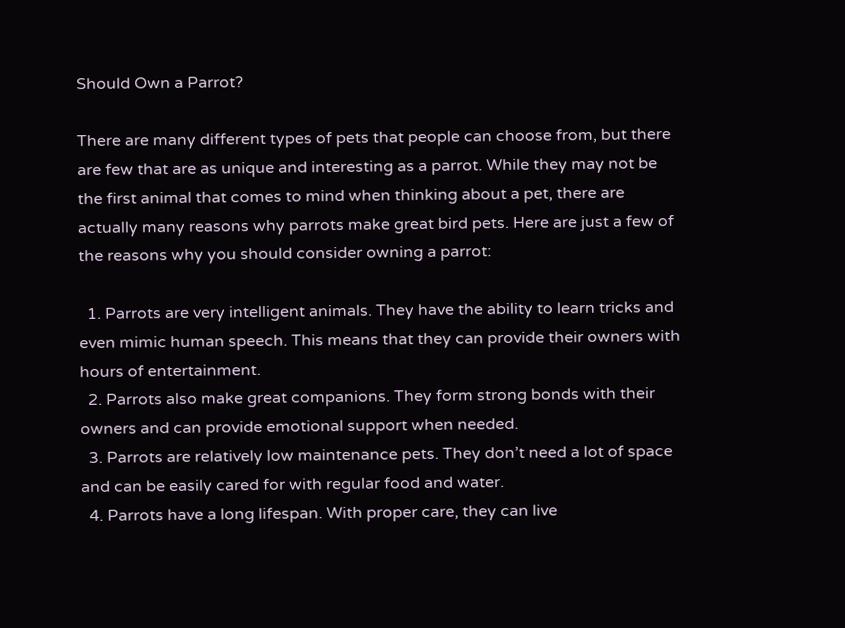Should Own a Parrot?

There are many different types of pets that people can choose from, but there are few that are as unique and interesting as a parrot. While they may not be the first animal that comes to mind when thinking about a pet, there are actually many reasons why parrots make great bird pets. Here are just a few of the reasons why you should consider owning a parrot:

  1. Parrots are very intelligent animals. They have the ability to learn tricks and even mimic human speech. This means that they can provide their owners with hours of entertainment.
  2. Parrots also make great companions. They form strong bonds with their owners and can provide emotional support when needed.
  3. Parrots are relatively low maintenance pets. They don’t need a lot of space and can be easily cared for with regular food and water.
  4. Parrots have a long lifespan. With proper care, they can live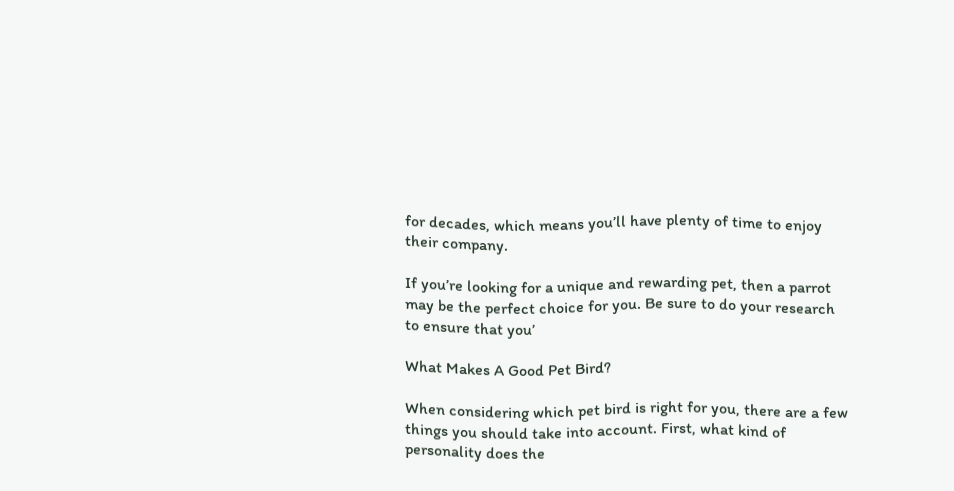for decades, which means you’ll have plenty of time to enjoy their company.

If you’re looking for a unique and rewarding pet, then a parrot may be the perfect choice for you. Be sure to do your research to ensure that you’

What Makes A Good Pet Bird?

When considering which pet bird is right for you, there are a few things you should take into account. First, what kind of personality does the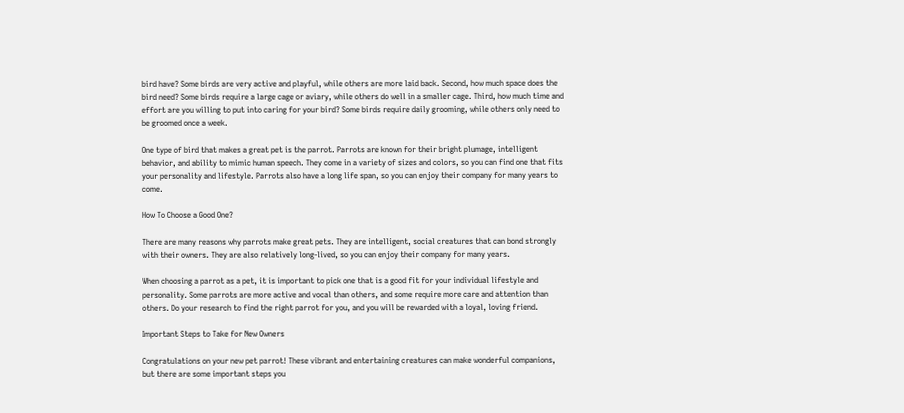bird have? Some birds are very active and playful, while others are more laid back. Second, how much space does the bird need? Some birds require a large cage or aviary, while others do well in a smaller cage. Third, how much time and effort are you willing to put into caring for your bird? Some birds require daily grooming, while others only need to be groomed once a week.

One type of bird that makes a great pet is the parrot. Parrots are known for their bright plumage, intelligent behavior, and ability to mimic human speech. They come in a variety of sizes and colors, so you can find one that fits your personality and lifestyle. Parrots also have a long life span, so you can enjoy their company for many years to come.

How To Choose a Good One?

There are many reasons why parrots make great pets. They are intelligent, social creatures that can bond strongly with their owners. They are also relatively long-lived, so you can enjoy their company for many years.

When choosing a parrot as a pet, it is important to pick one that is a good fit for your individual lifestyle and personality. Some parrots are more active and vocal than others, and some require more care and attention than others. Do your research to find the right parrot for you, and you will be rewarded with a loyal, loving friend.

Important Steps to Take for New Owners

Congratulations on your new pet parrot! These vibrant and entertaining creatures can make wonderful companions, but there are some important steps you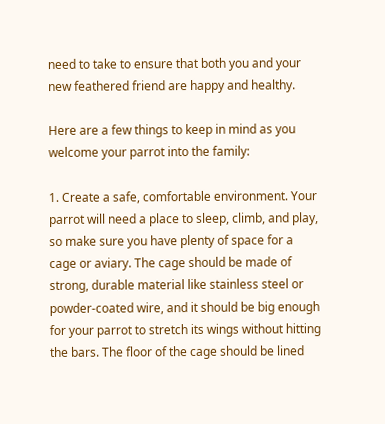need to take to ensure that both you and your new feathered friend are happy and healthy.

Here are a few things to keep in mind as you welcome your parrot into the family:

1. Create a safe, comfortable environment. Your parrot will need a place to sleep, climb, and play, so make sure you have plenty of space for a cage or aviary. The cage should be made of strong, durable material like stainless steel or powder-coated wire, and it should be big enough for your parrot to stretch its wings without hitting the bars. The floor of the cage should be lined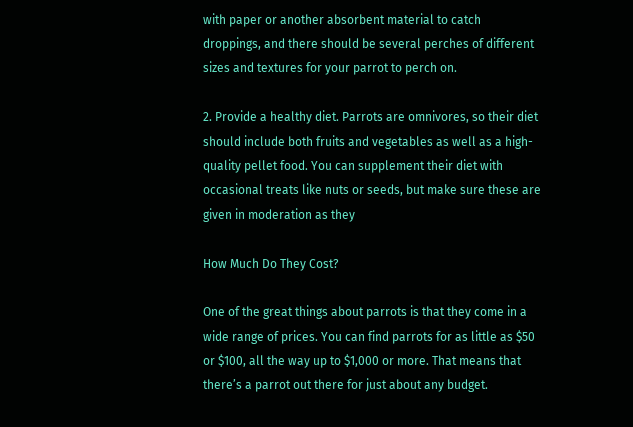with paper or another absorbent material to catch droppings, and there should be several perches of different sizes and textures for your parrot to perch on.

2. Provide a healthy diet. Parrots are omnivores, so their diet should include both fruits and vegetables as well as a high-quality pellet food. You can supplement their diet with occasional treats like nuts or seeds, but make sure these are given in moderation as they

How Much Do They Cost?

One of the great things about parrots is that they come in a wide range of prices. You can find parrots for as little as $50 or $100, all the way up to $1,000 or more. That means that there’s a parrot out there for just about any budget.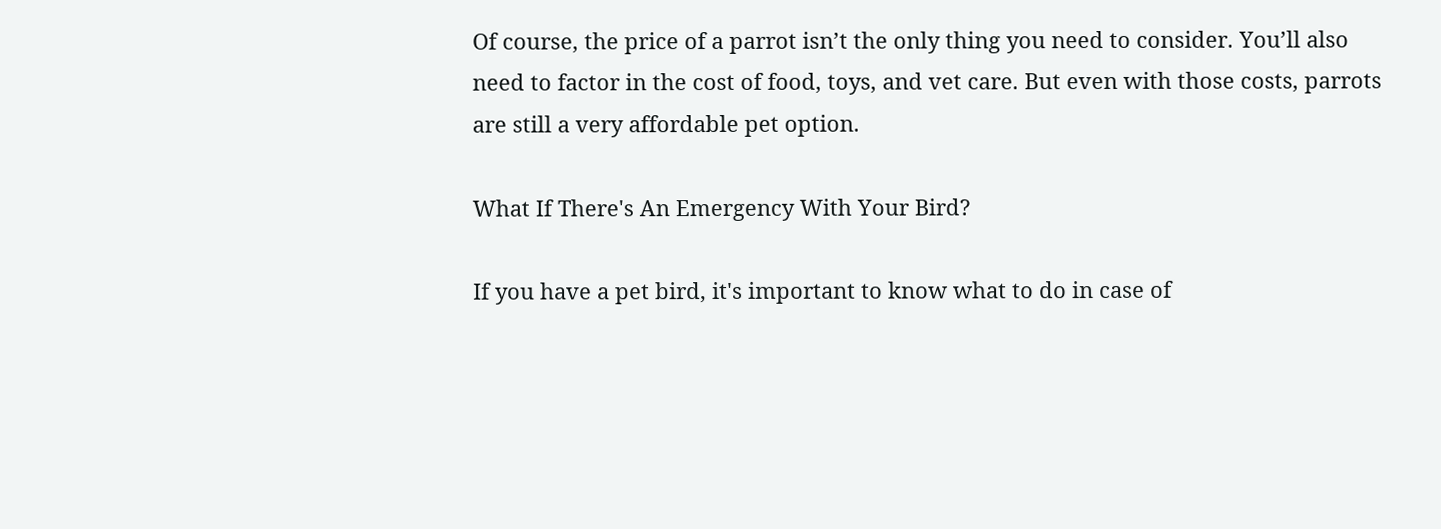Of course, the price of a parrot isn’t the only thing you need to consider. You’ll also need to factor in the cost of food, toys, and vet care. But even with those costs, parrots are still a very affordable pet option.

What If There's An Emergency With Your Bird?

If you have a pet bird, it's important to know what to do in case of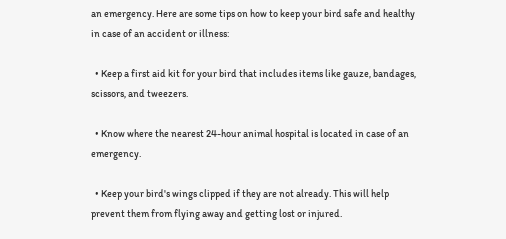an emergency. Here are some tips on how to keep your bird safe and healthy in case of an accident or illness:

  • Keep a first aid kit for your bird that includes items like gauze, bandages, scissors, and tweezers.

  • Know where the nearest 24-hour animal hospital is located in case of an emergency.

  • Keep your bird's wings clipped if they are not already. This will help prevent them from flying away and getting lost or injured.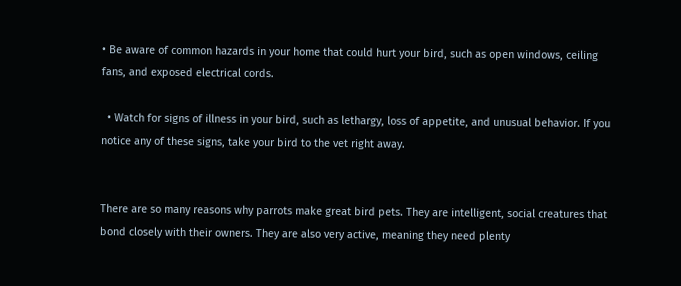• Be aware of common hazards in your home that could hurt your bird, such as open windows, ceiling fans, and exposed electrical cords.

  • Watch for signs of illness in your bird, such as lethargy, loss of appetite, and unusual behavior. If you notice any of these signs, take your bird to the vet right away.


There are so many reasons why parrots make great bird pets. They are intelligent, social creatures that bond closely with their owners. They are also very active, meaning they need plenty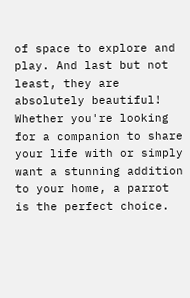of space to explore and play. And last but not least, they are absolutely beautiful! Whether you're looking for a companion to share your life with or simply want a stunning addition to your home, a parrot is the perfect choice.